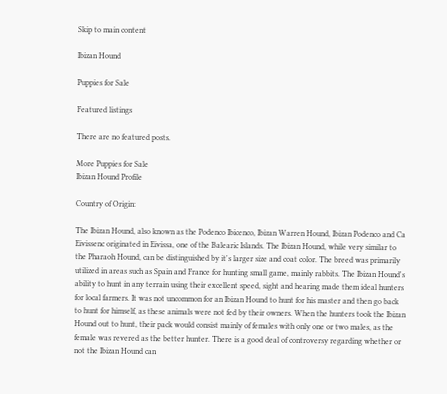Skip to main content

Ibizan Hound

Puppies for Sale

Featured listings

There are no featured posts.

More Puppies for Sale
Ibizan Hound Profile

Country of Origin:

The Ibizan Hound, also known as the Podenco Ibicenco, Ibizan Warren Hound, Ibizan Podenco and Ca Eivissenc originated in Eivissa, one of the Balearic Islands. The Ibizan Hound, while very similar to the Pharaoh Hound, can be distinguished by it's larger size and coat color. The breed was primarily utilized in areas such as Spain and France for hunting small game, mainly rabbits. The Ibizan Hound's ability to hunt in any terrain using their excellent speed, sight and hearing made them ideal hunters for local farmers. It was not uncommon for an Ibizan Hound to hunt for his master and then go back to hunt for himself, as these animals were not fed by their owners. When the hunters took the Ibizan Hound out to hunt, their pack would consist mainly of females with only one or two males, as the female was revered as the better hunter. There is a good deal of controversy regarding whether or not the Ibizan Hound can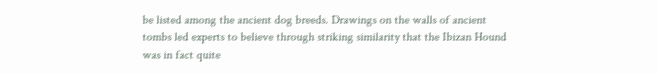be listed among the ancient dog breeds. Drawings on the walls of ancient tombs led experts to believe through striking similarity that the Ibizan Hound was in fact quite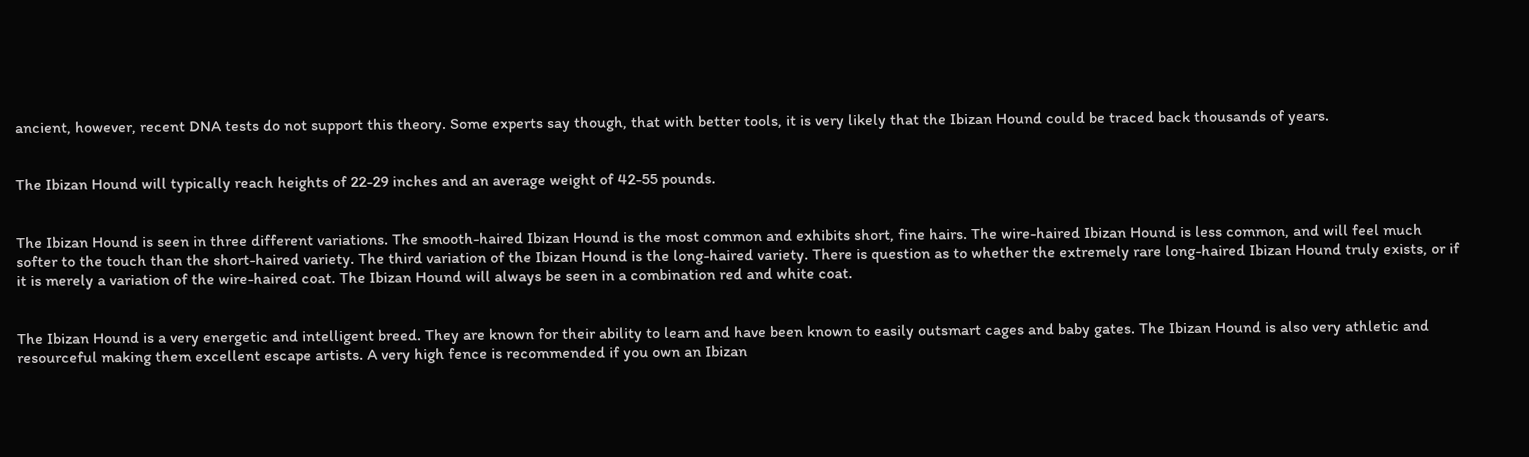ancient, however, recent DNA tests do not support this theory. Some experts say though, that with better tools, it is very likely that the Ibizan Hound could be traced back thousands of years.


The Ibizan Hound will typically reach heights of 22-29 inches and an average weight of 42-55 pounds.


The Ibizan Hound is seen in three different variations. The smooth-haired Ibizan Hound is the most common and exhibits short, fine hairs. The wire-haired Ibizan Hound is less common, and will feel much softer to the touch than the short-haired variety. The third variation of the Ibizan Hound is the long-haired variety. There is question as to whether the extremely rare long-haired Ibizan Hound truly exists, or if it is merely a variation of the wire-haired coat. The Ibizan Hound will always be seen in a combination red and white coat.


The Ibizan Hound is a very energetic and intelligent breed. They are known for their ability to learn and have been known to easily outsmart cages and baby gates. The Ibizan Hound is also very athletic and resourceful making them excellent escape artists. A very high fence is recommended if you own an Ibizan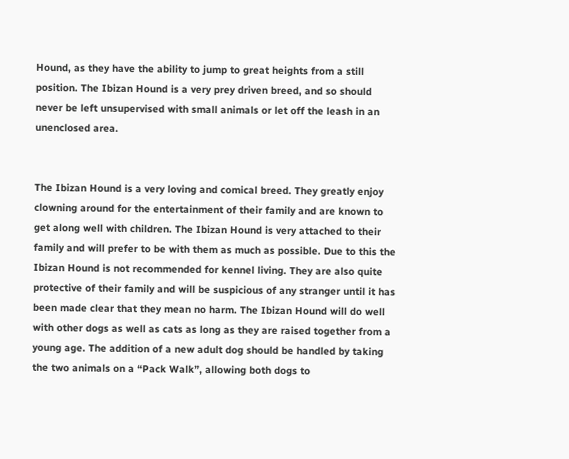Hound, as they have the ability to jump to great heights from a still position. The Ibizan Hound is a very prey driven breed, and so should never be left unsupervised with small animals or let off the leash in an unenclosed area.


The Ibizan Hound is a very loving and comical breed. They greatly enjoy clowning around for the entertainment of their family and are known to get along well with children. The Ibizan Hound is very attached to their family and will prefer to be with them as much as possible. Due to this the Ibizan Hound is not recommended for kennel living. They are also quite protective of their family and will be suspicious of any stranger until it has been made clear that they mean no harm. The Ibizan Hound will do well with other dogs as well as cats as long as they are raised together from a young age. The addition of a new adult dog should be handled by taking the two animals on a “Pack Walk”, allowing both dogs to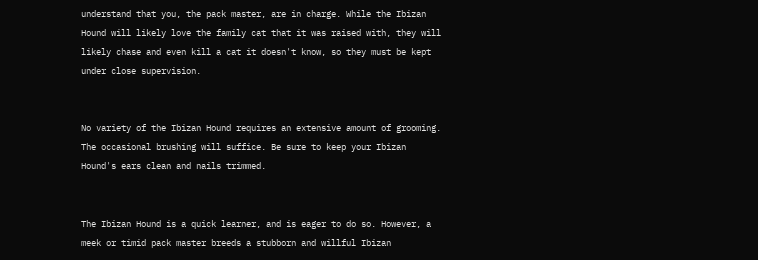understand that you, the pack master, are in charge. While the Ibizan Hound will likely love the family cat that it was raised with, they will likely chase and even kill a cat it doesn't know, so they must be kept under close supervision.


No variety of the Ibizan Hound requires an extensive amount of grooming. The occasional brushing will suffice. Be sure to keep your Ibizan Hound's ears clean and nails trimmed.


The Ibizan Hound is a quick learner, and is eager to do so. However, a meek or timid pack master breeds a stubborn and willful Ibizan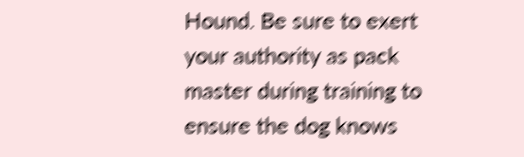Hound. Be sure to exert your authority as pack master during training to ensure the dog knows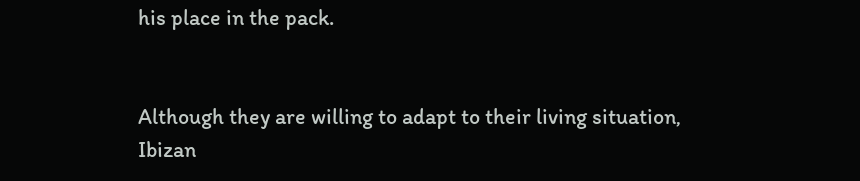his place in the pack.


Although they are willing to adapt to their living situation, Ibizan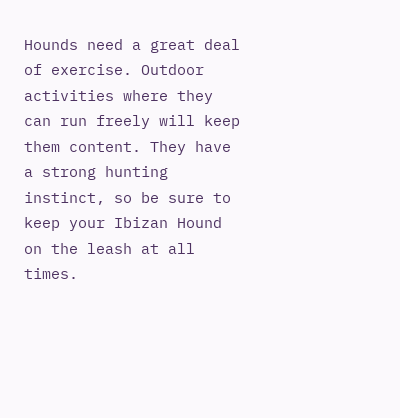Hounds need a great deal of exercise. Outdoor activities where they can run freely will keep them content. They have a strong hunting instinct, so be sure to keep your Ibizan Hound on the leash at all times.